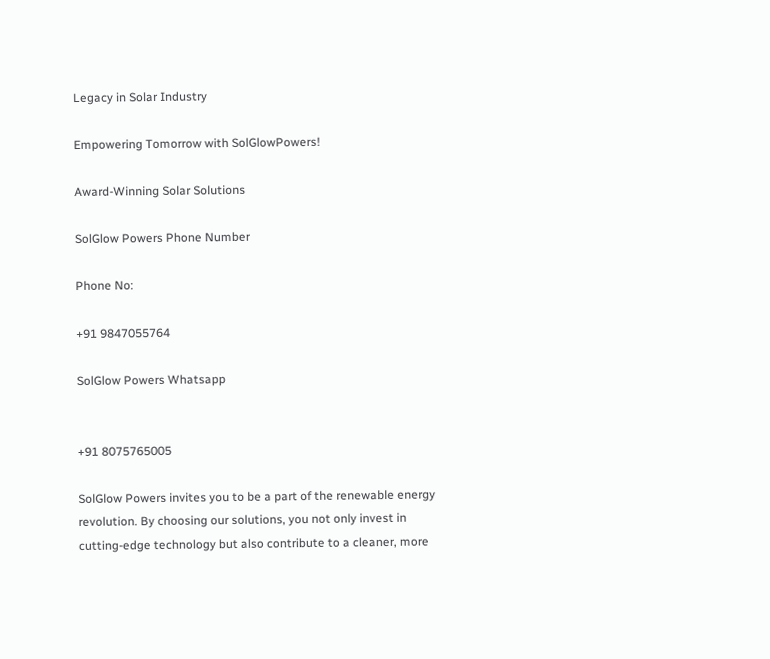Legacy in Solar Industry

Empowering Tomorrow with SolGlowPowers!

Award-Winning Solar Solutions

SolGlow Powers Phone Number

Phone No:

+91 9847055764

SolGlow Powers Whatsapp


+91 8075765005

SolGlow Powers invites you to be a part of the renewable energy revolution. By choosing our solutions, you not only invest in cutting-edge technology but also contribute to a cleaner, more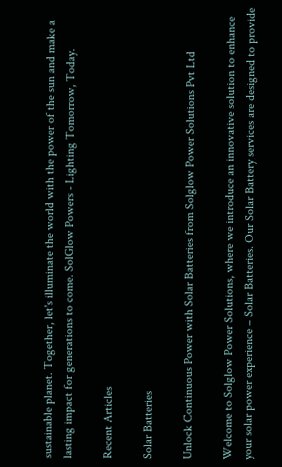sustainable planet. Together, let's illuminate the world with the power of the sun and make a lasting impact for generations to come. SolGlow Powers - Lighting Tomorrow, Today.

Recent Articles

Solar Batteries

Unlock Continuous Power with Solar Batteries from Solglow Power Solutions Pvt Ltd

Welcome to Solglow Power Solutions, where we introduce an innovative solution to enhance your solar power experience – Solar Batteries. Our Solar Battery services are designed to provide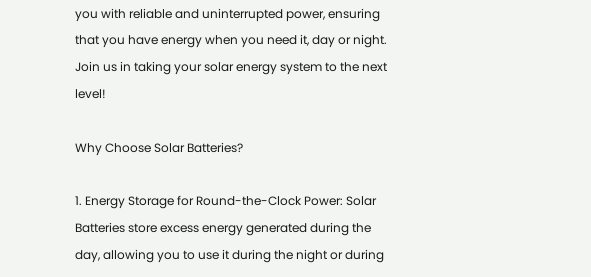you with reliable and uninterrupted power, ensuring that you have energy when you need it, day or night. Join us in taking your solar energy system to the next level!

Why Choose Solar Batteries?

1. Energy Storage for Round-the-Clock Power: Solar Batteries store excess energy generated during the day, allowing you to use it during the night or during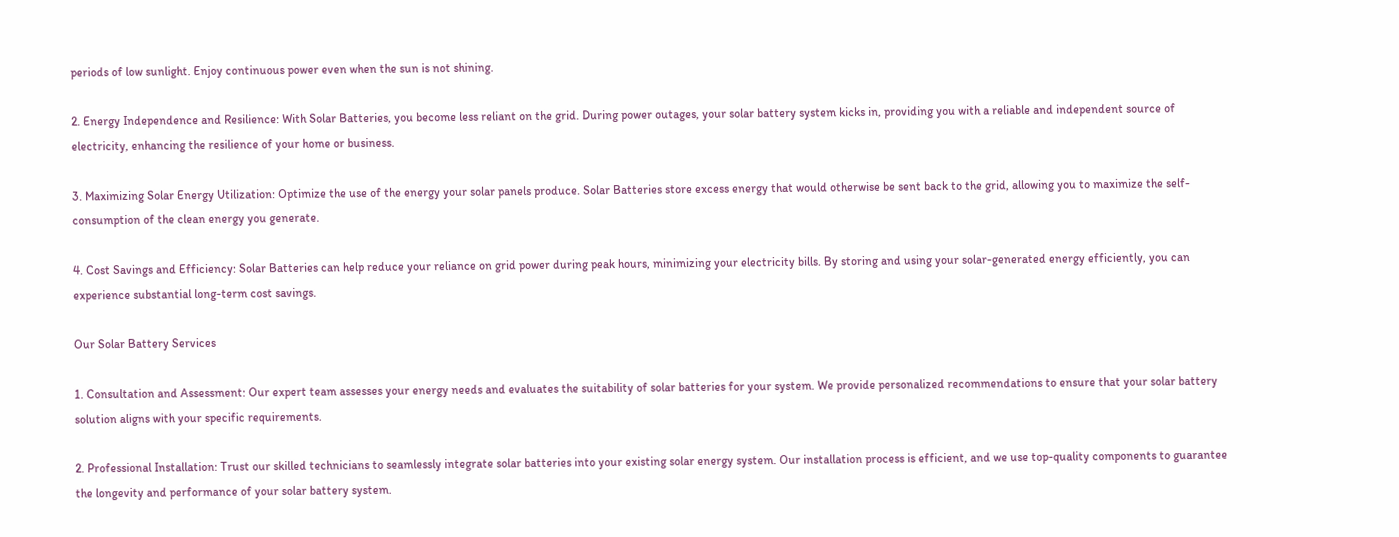periods of low sunlight. Enjoy continuous power even when the sun is not shining.

2. Energy Independence and Resilience: With Solar Batteries, you become less reliant on the grid. During power outages, your solar battery system kicks in, providing you with a reliable and independent source of electricity, enhancing the resilience of your home or business.

3. Maximizing Solar Energy Utilization: Optimize the use of the energy your solar panels produce. Solar Batteries store excess energy that would otherwise be sent back to the grid, allowing you to maximize the self-consumption of the clean energy you generate.

4. Cost Savings and Efficiency: Solar Batteries can help reduce your reliance on grid power during peak hours, minimizing your electricity bills. By storing and using your solar-generated energy efficiently, you can experience substantial long-term cost savings.

Our Solar Battery Services

1. Consultation and Assessment: Our expert team assesses your energy needs and evaluates the suitability of solar batteries for your system. We provide personalized recommendations to ensure that your solar battery solution aligns with your specific requirements.

2. Professional Installation: Trust our skilled technicians to seamlessly integrate solar batteries into your existing solar energy system. Our installation process is efficient, and we use top-quality components to guarantee the longevity and performance of your solar battery system.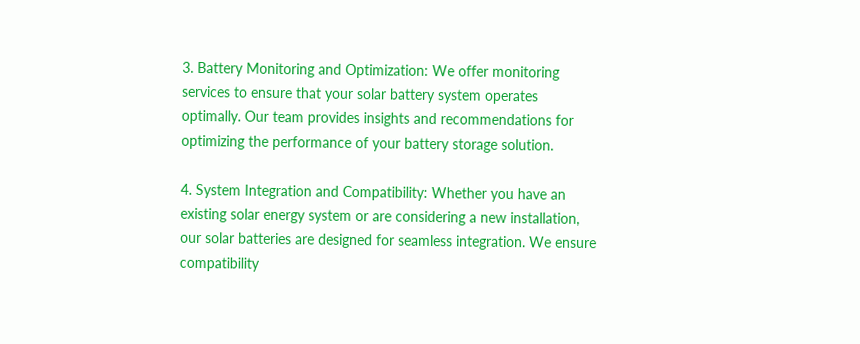3. Battery Monitoring and Optimization: We offer monitoring services to ensure that your solar battery system operates optimally. Our team provides insights and recommendations for optimizing the performance of your battery storage solution.

4. System Integration and Compatibility: Whether you have an existing solar energy system or are considering a new installation, our solar batteries are designed for seamless integration. We ensure compatibility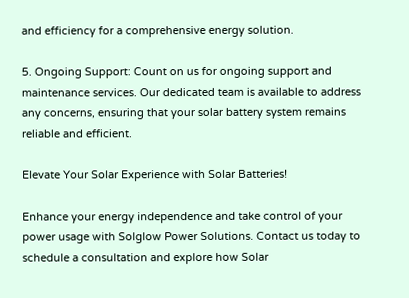and efficiency for a comprehensive energy solution.

5. Ongoing Support: Count on us for ongoing support and maintenance services. Our dedicated team is available to address any concerns, ensuring that your solar battery system remains reliable and efficient.

Elevate Your Solar Experience with Solar Batteries!

Enhance your energy independence and take control of your power usage with Solglow Power Solutions. Contact us today to schedule a consultation and explore how Solar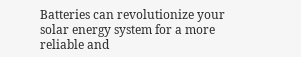Batteries can revolutionize your solar energy system for a more reliable and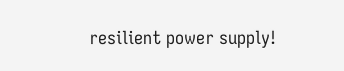resilient power supply!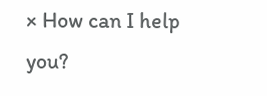× How can I help you?